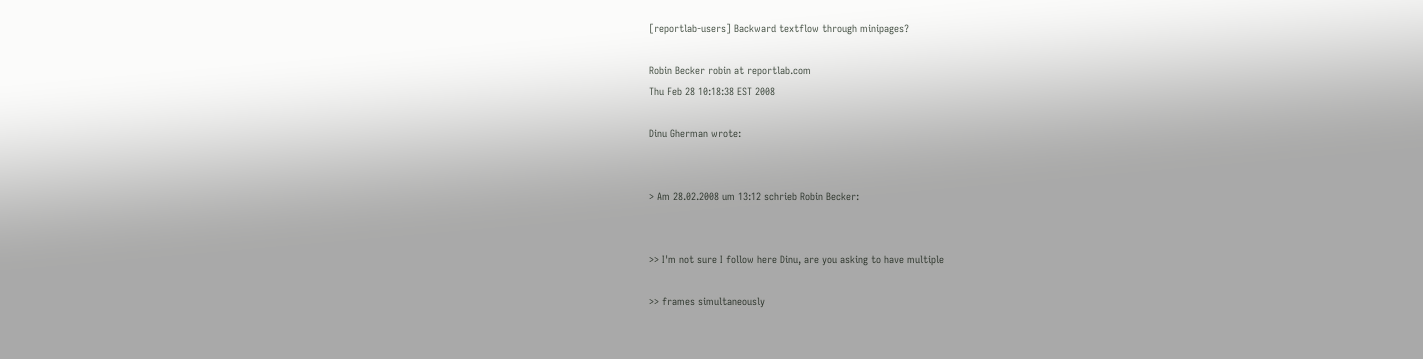[reportlab-users] Backward textflow through minipages?

Robin Becker robin at reportlab.com
Thu Feb 28 10:18:38 EST 2008

Dinu Gherman wrote:


> Am 28.02.2008 um 13:12 schrieb Robin Becker:


>> I'm not sure I follow here Dinu, are you asking to have multiple

>> frames simultaneously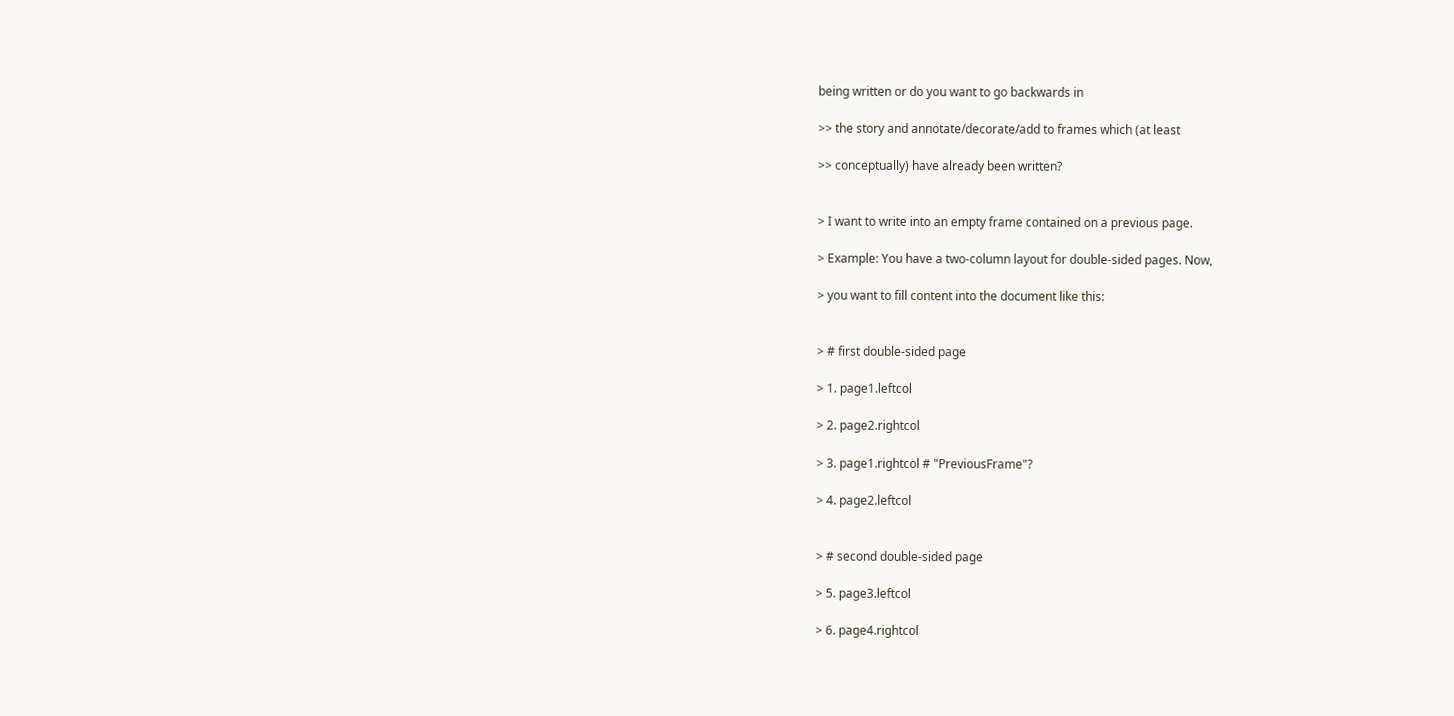being written or do you want to go backwards in

>> the story and annotate/decorate/add to frames which (at least

>> conceptually) have already been written?


> I want to write into an empty frame contained on a previous page.

> Example: You have a two-column layout for double-sided pages. Now,

> you want to fill content into the document like this:


> # first double-sided page

> 1. page1.leftcol

> 2. page2.rightcol

> 3. page1.rightcol # "PreviousFrame"?

> 4. page2.leftcol


> # second double-sided page

> 5. page3.leftcol

> 6. page4.rightcol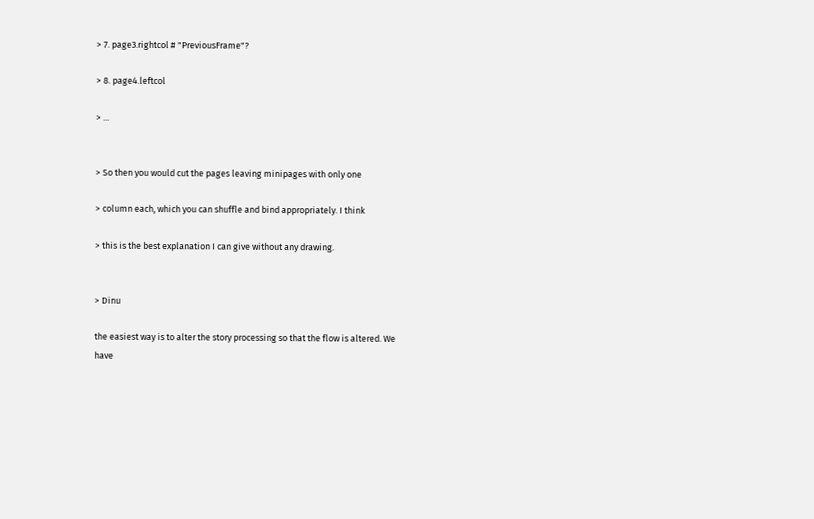> 7. page3.rightcol # "PreviousFrame"?

> 8. page4.leftcol

> ...


> So then you would cut the pages leaving minipages with only one

> column each, which you can shuffle and bind appropriately. I think

> this is the best explanation I can give without any drawing.


> Dinu

the easiest way is to alter the story processing so that the flow is altered. We
have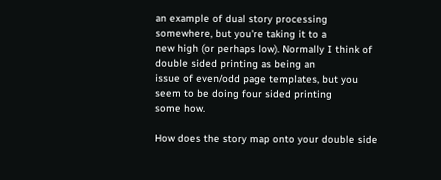an example of dual story processing somewhere, but you're taking it to a
new high (or perhaps low). Normally I think of double sided printing as being an
issue of even/odd page templates, but you seem to be doing four sided printing
some how.

How does the story map onto your double side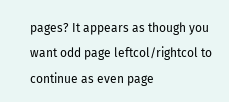pages? It appears as though you
want odd page leftcol/rightcol to continue as even page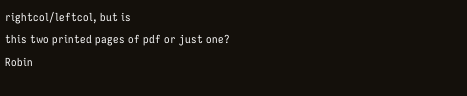rightcol/leftcol, but is
this two printed pages of pdf or just one?
Robin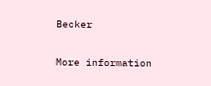Becker

More information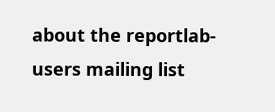about the reportlab-users mailing list